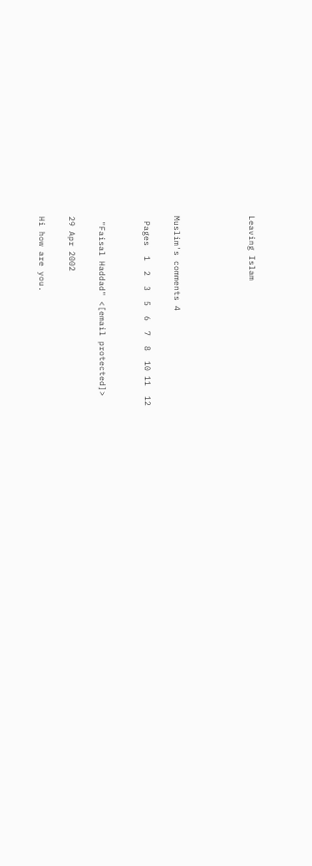Leaving Islam




Muslim's comments 4

 Pages  1  2  3  5  6  7  8  10 11  12


 "Faisal Haddad" <[email protected]>

29 Apr 2002

Hi how are you.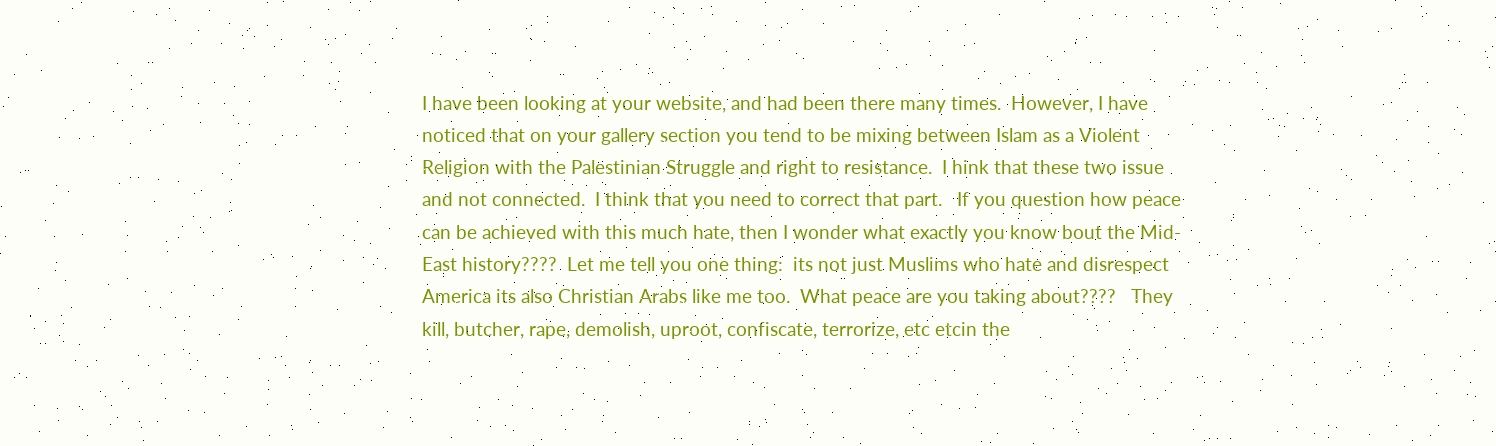I have been looking at your website, and had been there many times.  However, I have noticed that on your gallery section you tend to be mixing between Islam as a Violent Religion with the Palestinian Struggle and right to resistance.  I hink that these two issue and not connected.  I think that you need to correct that part.   If you question how peace can be achieved with this much hate, then I wonder what exactly you know bout the Mid-East history????  Let me tell you one thing:  its not just Muslims who hate and disrespect America its also Christian Arabs like me too.  What peace are you taking about????   They kill, butcher, rape, demolish, uproot, confiscate, terrorize, etc etcin the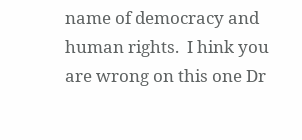name of democracy and human rights.  I hink you are wrong on this one Dr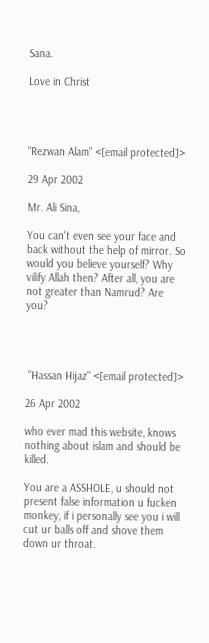Sana.

Love in Christ




"Rezwan Alam" <[email protected]>

29 Apr 2002

Mr. Ali Sina,

You can't even see your face and back without the help of mirror. So would you believe yourself? Why vilify Allah then? After all, you are not greater than Namrud? Are you?




 "Hassan Hijaz" <[email protected]>

26 Apr 2002

who ever mad this website, knows nothing about islam and should be killed.

You are a ASSHOLE, u should not present false information u fucken monkey, if i personally see you i will cut ur balls off and shove them down ur throat.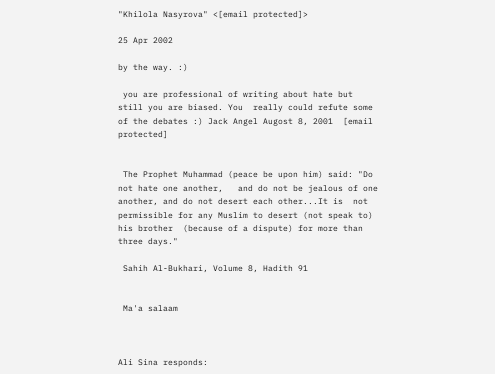"Khilola Nasyrova" <[email protected]>

25 Apr 2002

by the way. :)

 you are professional of writing about hate but still you are biased. You  really could refute some of the debates :) Jack Angel Augost 8, 2001  [email protected]


 The Prophet Muhammad (peace be upon him) said: "Do not hate one another,   and do not be jealous of one another, and do not desert each other...It is  not permissible for any Muslim to desert (not speak to) his brother  (because of a dispute) for more than three days."

 Sahih Al-Bukhari, Volume 8, Hadith 91


 Ma'a salaam



Ali Sina responds: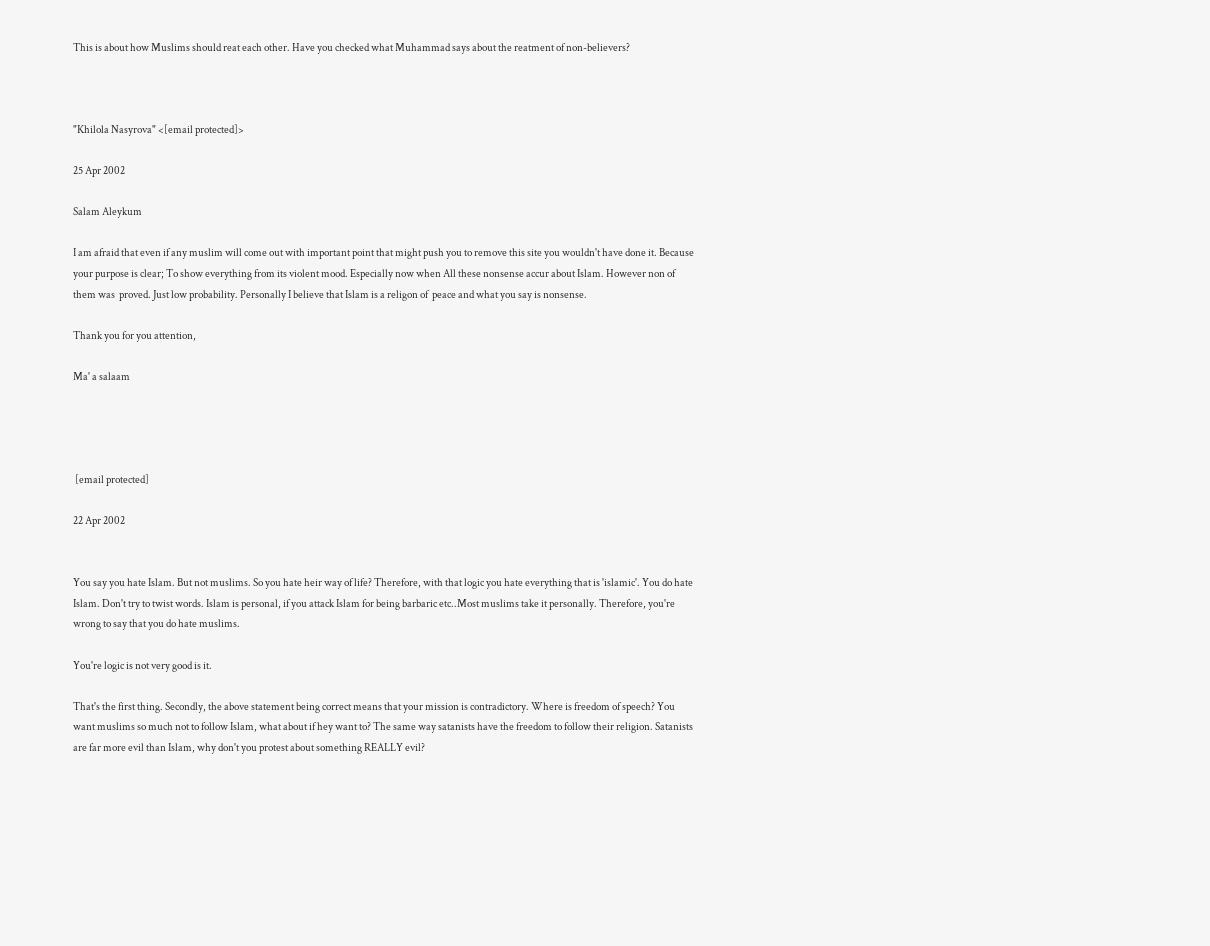This is about how Muslims should reat each other. Have you checked what Muhammad says about the reatment of non-believers?



"Khilola Nasyrova" <[email protected]>

25 Apr 2002

Salam Aleykum

I am afraid that even if any muslim will come out with important point that might push you to remove this site you wouldn't have done it. Because your purpose is clear; To show everything from its violent mood. Especially now when All these nonsense accur about Islam. However non of them was  proved. Just low probability. Personally I believe that Islam is a religon of  peace and what you say is nonsense.

Thank you for you attention,

Ma' a salaam




 [email protected]

22 Apr 2002


You say you hate Islam. But not muslims. So you hate heir way of life? Therefore, with that logic you hate everything that is 'islamic'. You do hate Islam. Don't try to twist words. Islam is personal, if you attack Islam for being barbaric etc..Most muslims take it personally. Therefore, you're wrong to say that you do hate muslims.

You're logic is not very good is it.

That's the first thing. Secondly, the above statement being correct means that your mission is contradictory. Where is freedom of speech? You want muslims so much not to follow Islam, what about if hey want to? The same way satanists have the freedom to follow their religion. Satanists are far more evil than Islam, why don't you protest about something REALLY evil?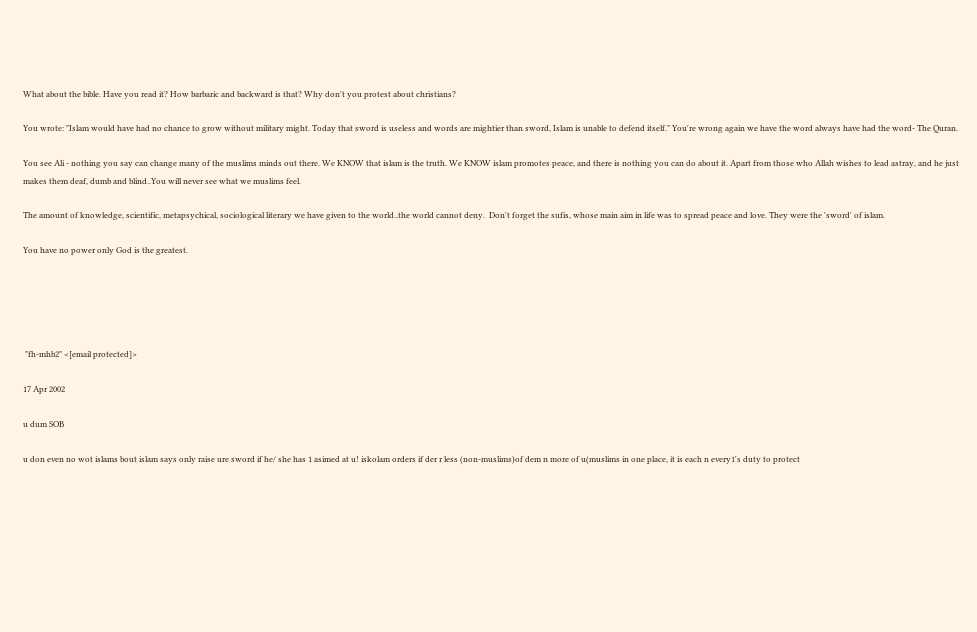What about the bible. Have you read it? How barbaric and backward is that? Why don't you protest about christians?

You wrote: "Islam would have had no chance to grow without military might. Today that sword is useless and words are mightier than sword, Islam is unable to defend itself." You're wrong again we have the word always have had the word- The Quran.

You see Ali - nothing you say can change many of the muslims minds out there. We KNOW that islam is the truth. We KNOW islam promotes peace, and there is nothing you can do about it. Apart from those who Allah wishes to lead astray, and he just makes them deaf, dumb and blind..You will never see what we muslims feel.

The amount of knowledge, scientific, metapsychical, sociological literary we have given to the world..the world cannot deny.  Don't forget the sufis, whose main aim in life was to spread peace and love. They were the 'sword' of islam.

You have no power only God is the greatest.





 "fh-mhb2" <[email protected]>

17 Apr 2002

u dum SOB

u don even no wot islams bout islam says only raise ure sword if he/ she has 1 asimed at u! iskolam orders if der r less (non-muslims)of dem n more of u(muslims in one place, it is each n every1's duty to protect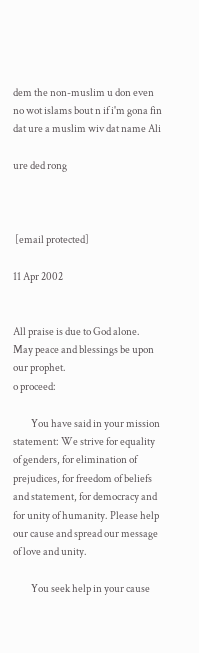dem the non-muslim u don even no wot islams bout n if i'm gona fin dat ure a muslim wiv dat name Ali

ure ded rong



 [email protected]

11 Apr 2002


All praise is due to God alone.
May peace and blessings be upon our prophet.
o proceed:

         You have said in your mission statement: We strive for equality of genders, for elimination of prejudices, for freedom of beliefs and statement, for democracy and for unity of humanity. Please help our cause and spread our message of love and unity.

         You seek help in your cause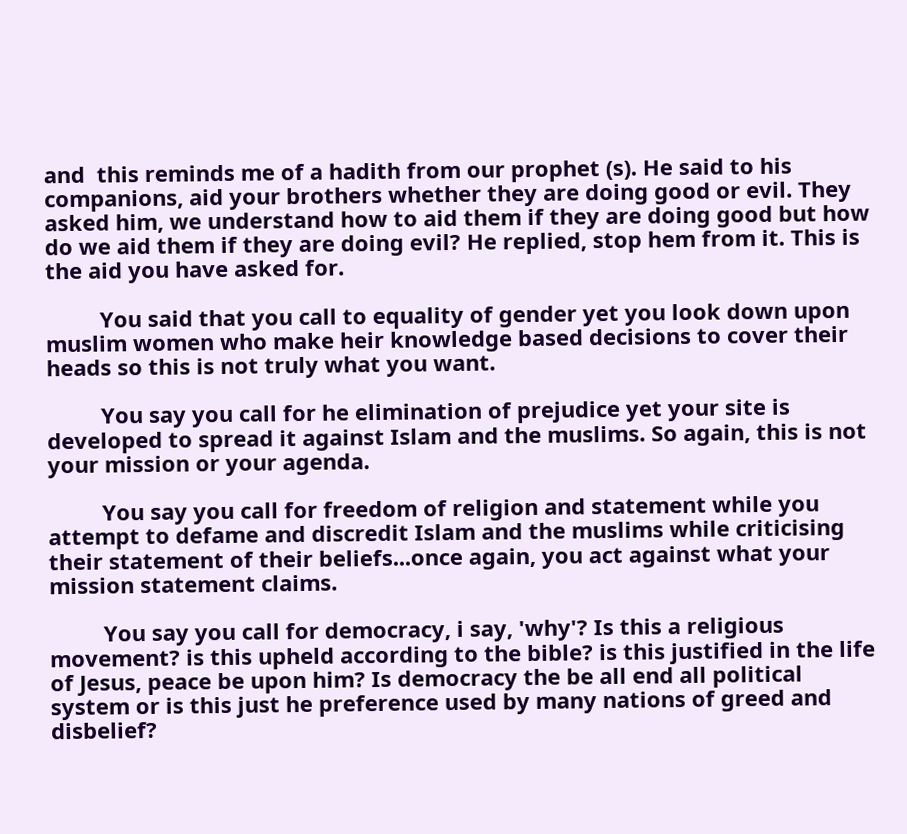and  this reminds me of a hadith from our prophet (s). He said to his companions, aid your brothers whether they are doing good or evil. They asked him, we understand how to aid them if they are doing good but how do we aid them if they are doing evil? He replied, stop hem from it. This is the aid you have asked for.

         You said that you call to equality of gender yet you look down upon muslim women who make heir knowledge based decisions to cover their heads so this is not truly what you want.

         You say you call for he elimination of prejudice yet your site is developed to spread it against Islam and the muslims. So again, this is not your mission or your agenda.

         You say you call for freedom of religion and statement while you attempt to defame and discredit Islam and the muslims while criticising their statement of their beliefs...once again, you act against what your mission statement claims.

         You say you call for democracy, i say, 'why'? Is this a religious movement? is this upheld according to the bible? is this justified in the life of Jesus, peace be upon him? Is democracy the be all end all political system or is this just he preference used by many nations of greed and disbelief?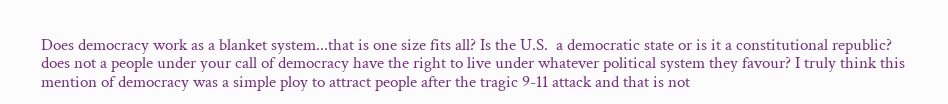Does democracy work as a blanket system...that is one size fits all? Is the U.S.  a democratic state or is it a constitutional republic? does not a people under your call of democracy have the right to live under whatever political system they favour? I truly think this mention of democracy was a simple ploy to attract people after the tragic 9-11 attack and that is not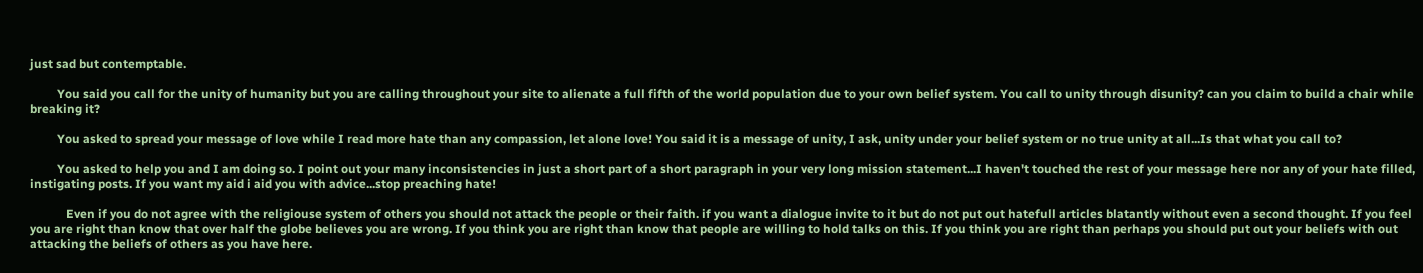just sad but contemptable.

         You said you call for the unity of humanity but you are calling throughout your site to alienate a full fifth of the world population due to your own belief system. You call to unity through disunity? can you claim to build a chair while breaking it?

         You asked to spread your message of love while I read more hate than any compassion, let alone love! You said it is a message of unity, I ask, unity under your belief system or no true unity at all...Is that what you call to?

         You asked to help you and I am doing so. I point out your many inconsistencies in just a short part of a short paragraph in your very long mission statement...I haven't touched the rest of your message here nor any of your hate filled, instigating posts. If you want my aid i aid you with advice...stop preaching hate!

            Even if you do not agree with the religiouse system of others you should not attack the people or their faith. if you want a dialogue invite to it but do not put out hatefull articles blatantly without even a second thought. If you feel you are right than know that over half the globe believes you are wrong. If you think you are right than know that people are willing to hold talks on this. If you think you are right than perhaps you should put out your beliefs with out attacking the beliefs of others as you have here.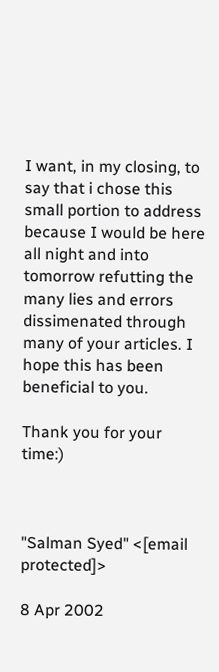I want, in my closing, to say that i chose this small portion to address because I would be here all night and into tomorrow refutting the many lies and errors dissimenated through many of your articles. I hope this has been beneficial to you.

Thank you for your time:)



"Salman Syed" <[email protected]>

8 Apr 2002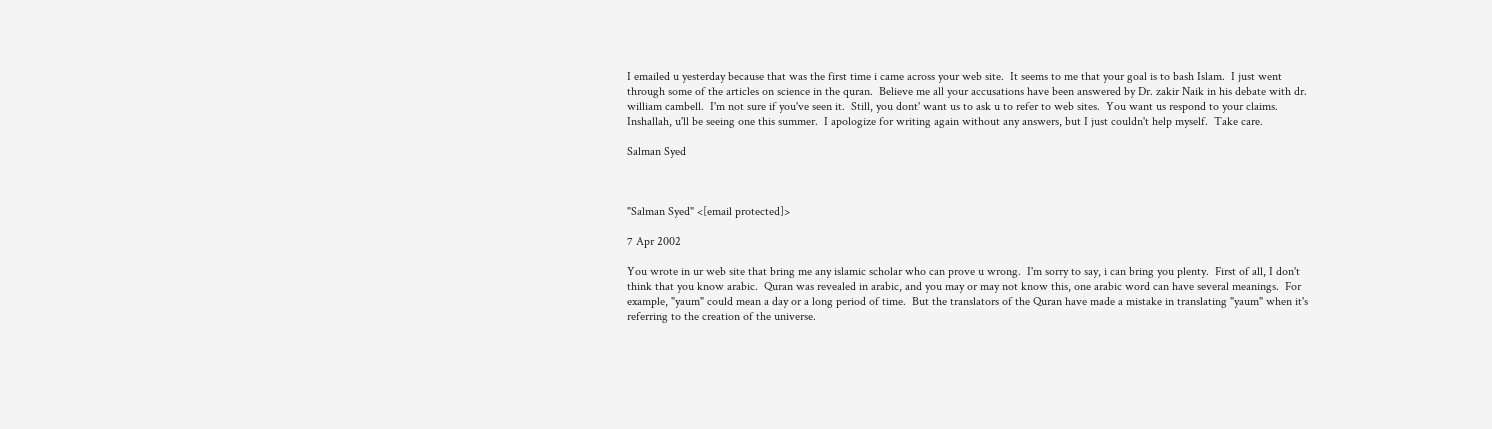I emailed u yesterday because that was the first time i came across your web site.  It seems to me that your goal is to bash Islam.  I just went through some of the articles on science in the quran.  Believe me all your accusations have been answered by Dr. zakir Naik in his debate with dr. william cambell.  I'm not sure if you've seen it.  Still, you dont' want us to ask u to refer to web sites.  You want us respond to your claims.  Inshallah, u'll be seeing one this summer.  I apologize for writing again without any answers, but I just couldn't help myself.  Take care.

Salman Syed



"Salman Syed" <[email protected]>

7 Apr 2002

You wrote in ur web site that bring me any islamic scholar who can prove u wrong.  I'm sorry to say, i can bring you plenty.  First of all, I don't think that you know arabic.  Quran was revealed in arabic, and you may or may not know this, one arabic word can have several meanings.  For example, "yaum" could mean a day or a long period of time.  But the translators of the Quran have made a mistake in translating "yaum" when it's referring to the creation of the universe.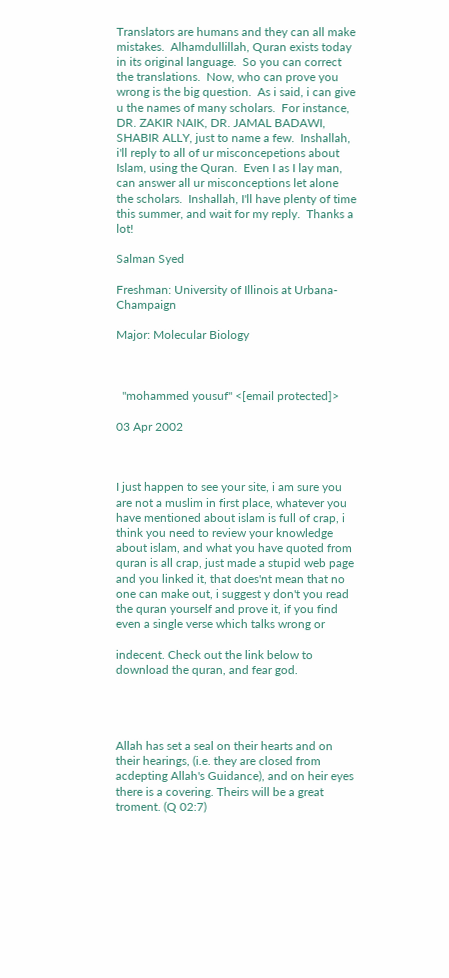Translators are humans and they can all make mistakes.  Alhamdullillah, Quran exists today in its original language.  So you can correct the translations.  Now, who can prove you wrong is the big question.  As i said, i can give u the names of many scholars.  For instance, DR. ZAKIR NAIK, DR. JAMAL BADAWI, SHABIR ALLY, just to name a few.  Inshallah, i'll reply to all of ur misconcepetions about Islam, using the Quran.  Even I as I lay man, can answer all ur misconceptions let alone the scholars.  Inshallah, I'll have plenty of time this summer, and wait for my reply.  Thanks a lot!

Salman Syed

Freshman: University of Illinois at Urbana-Champaign

Major: Molecular Biology



  "mohammed yousuf" <[email protected]>

03 Apr 2002



I just happen to see your site, i am sure you are not a muslim in first place, whatever you have mentioned about islam is full of crap, i think you need to review your knowledge about islam, and what you have quoted from quran is all crap, just made a stupid web page and you linked it, that does'nt mean that no one can make out, i suggest y don't you read the quran yourself and prove it, if you find even a single verse which talks wrong or

indecent. Check out the link below to download the quran, and fear god.




Allah has set a seal on their hearts and on their hearings, (i.e. they are closed from acdepting Allah's Guidance), and on heir eyes there is a covering. Theirs will be a great troment. (Q 02:7)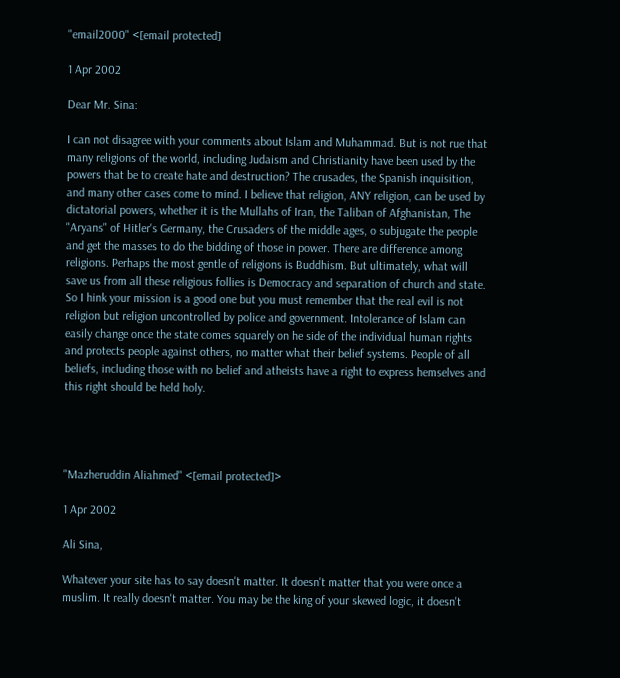"email2000" <[email protected]

1 Apr 2002

Dear Mr. Sina:

I can not disagree with your comments about Islam and Muhammad. But is not rue that many religions of the world, including Judaism and Christianity have been used by the powers that be to create hate and destruction? The crusades, the Spanish inquisition, and many other cases come to mind. I believe that religion, ANY religion, can be used by dictatorial powers, whether it is the Mullahs of Iran, the Taliban of Afghanistan, The "Aryans" of Hitler's Germany, the Crusaders of the middle ages, o subjugate the people and get the masses to do the bidding of those in power. There are difference among religions. Perhaps the most gentle of religions is Buddhism. But ultimately, what will save us from all these religious follies is Democracy and separation of church and state. So I hink your mission is a good one but you must remember that the real evil is not religion but religion uncontrolled by police and government. Intolerance of Islam can easily change once the state comes squarely on he side of the individual human rights and protects people against others, no matter what their belief systems. People of all beliefs, including those with no belief and atheists have a right to express hemselves and this right should be held holy.




"Mazheruddin Aliahmed" <[email protected]>

1 Apr 2002

Ali Sina,

Whatever your site has to say doesn't matter. It doesn't matter that you were once a muslim. It really doesn't matter. You may be the king of your skewed logic, it doesn't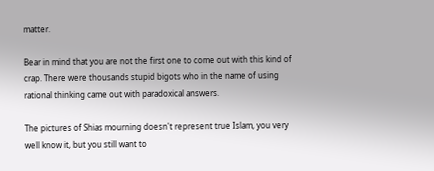matter.

Bear in mind that you are not the first one to come out with this kind of crap. There were thousands stupid bigots who in the name of using rational thinking came out with paradoxical answers.

The pictures of Shias mourning doesn't represent true Islam, you very well know it, but you still want to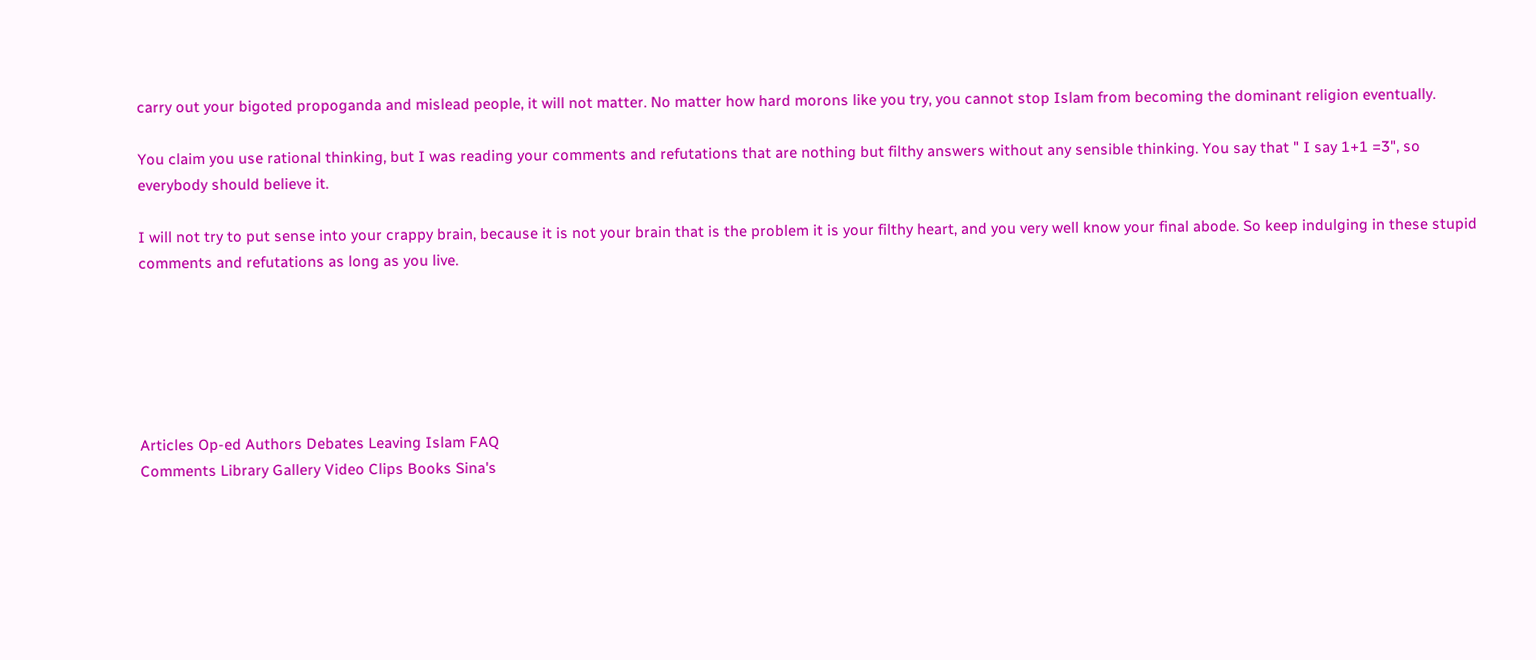carry out your bigoted propoganda and mislead people, it will not matter. No matter how hard morons like you try, you cannot stop Islam from becoming the dominant religion eventually.

You claim you use rational thinking, but I was reading your comments and refutations that are nothing but filthy answers without any sensible thinking. You say that " I say 1+1 =3", so everybody should believe it.

I will not try to put sense into your crappy brain, because it is not your brain that is the problem it is your filthy heart, and you very well know your final abode. So keep indulging in these stupid comments and refutations as long as you live.






Articles Op-ed Authors Debates Leaving Islam FAQ
Comments Library Gallery Video Clips Books Sina's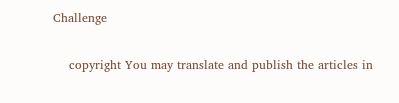Challenge

    copyright You may translate and publish the articles in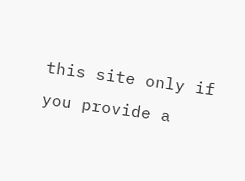this site only if you provide a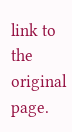link to the original page.